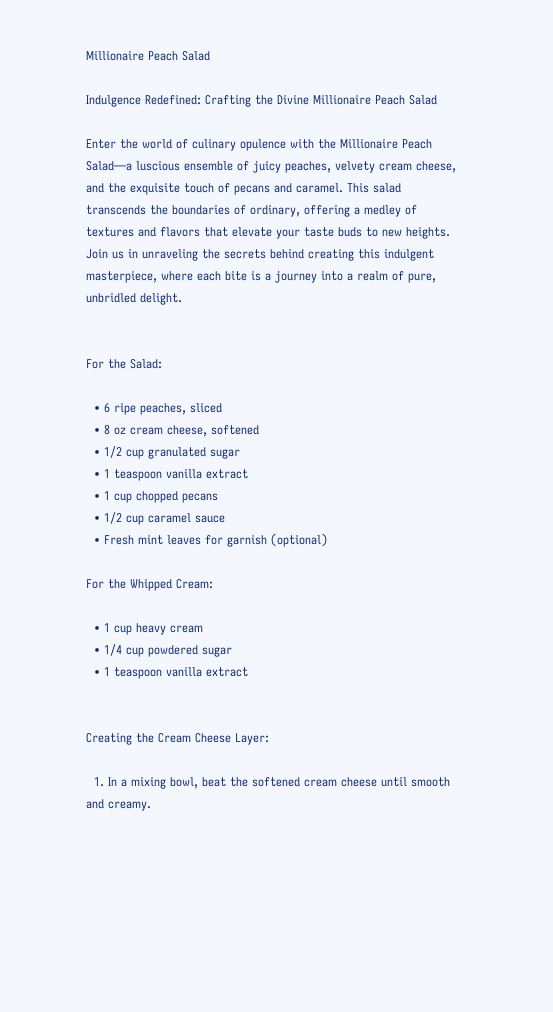Millionaire Peach Salad

Indulgence Redefined: Crafting the Divine Millionaire Peach Salad

Enter the world of culinary opulence with the Millionaire Peach Salad—a luscious ensemble of juicy peaches, velvety cream cheese, and the exquisite touch of pecans and caramel. This salad transcends the boundaries of ordinary, offering a medley of textures and flavors that elevate your taste buds to new heights. Join us in unraveling the secrets behind creating this indulgent masterpiece, where each bite is a journey into a realm of pure, unbridled delight.


For the Salad:

  • 6 ripe peaches, sliced
  • 8 oz cream cheese, softened
  • 1/2 cup granulated sugar
  • 1 teaspoon vanilla extract
  • 1 cup chopped pecans
  • 1/2 cup caramel sauce
  • Fresh mint leaves for garnish (optional)

For the Whipped Cream:

  • 1 cup heavy cream
  • 1/4 cup powdered sugar
  • 1 teaspoon vanilla extract


Creating the Cream Cheese Layer:

  1. In a mixing bowl, beat the softened cream cheese until smooth and creamy.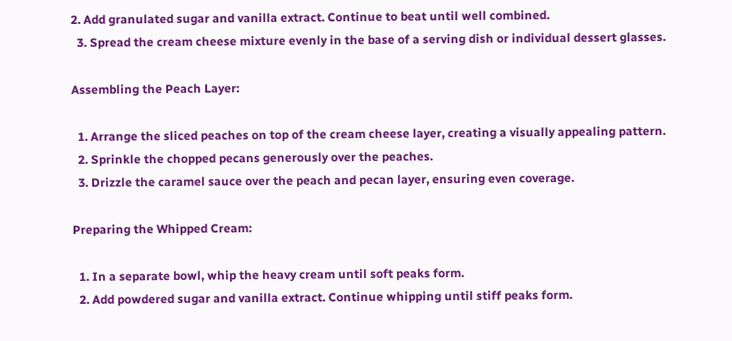2. Add granulated sugar and vanilla extract. Continue to beat until well combined.
  3. Spread the cream cheese mixture evenly in the base of a serving dish or individual dessert glasses.

Assembling the Peach Layer:

  1. Arrange the sliced peaches on top of the cream cheese layer, creating a visually appealing pattern.
  2. Sprinkle the chopped pecans generously over the peaches.
  3. Drizzle the caramel sauce over the peach and pecan layer, ensuring even coverage.

Preparing the Whipped Cream:

  1. In a separate bowl, whip the heavy cream until soft peaks form.
  2. Add powdered sugar and vanilla extract. Continue whipping until stiff peaks form.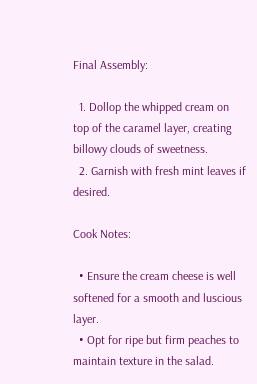Final Assembly:

  1. Dollop the whipped cream on top of the caramel layer, creating billowy clouds of sweetness.
  2. Garnish with fresh mint leaves if desired.

Cook Notes:

  • Ensure the cream cheese is well softened for a smooth and luscious layer.
  • Opt for ripe but firm peaches to maintain texture in the salad.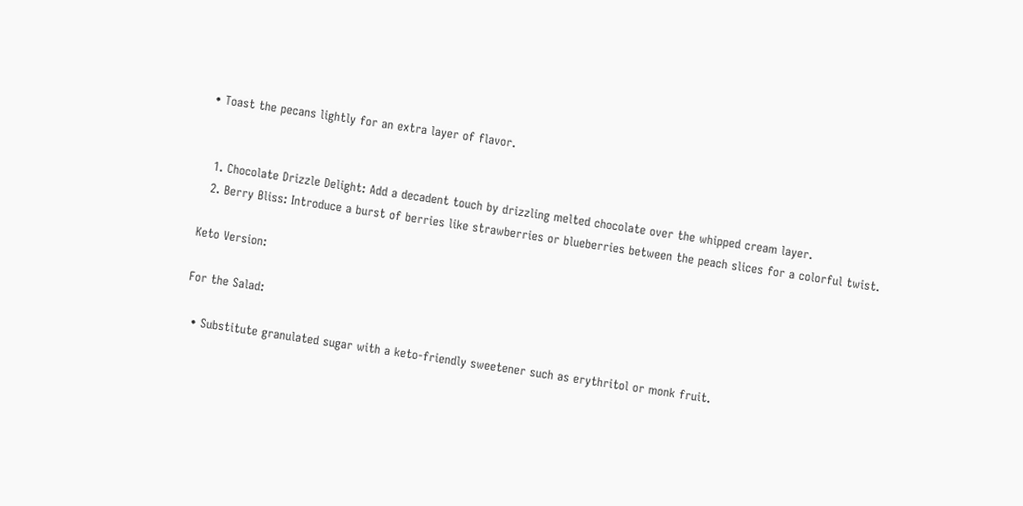• Toast the pecans lightly for an extra layer of flavor.


  1. Chocolate Drizzle Delight: Add a decadent touch by drizzling melted chocolate over the whipped cream layer.
  2. Berry Bliss: Introduce a burst of berries like strawberries or blueberries between the peach slices for a colorful twist.

Keto Version:

For the Salad:

  • Substitute granulated sugar with a keto-friendly sweetener such as erythritol or monk fruit.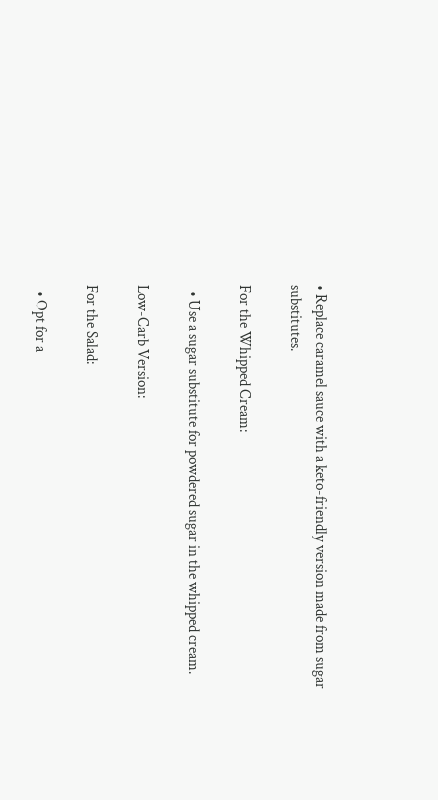• Replace caramel sauce with a keto-friendly version made from sugar substitutes.

For the Whipped Cream:

  • Use a sugar substitute for powdered sugar in the whipped cream.

Low-Carb Version:

For the Salad:

  • Opt for a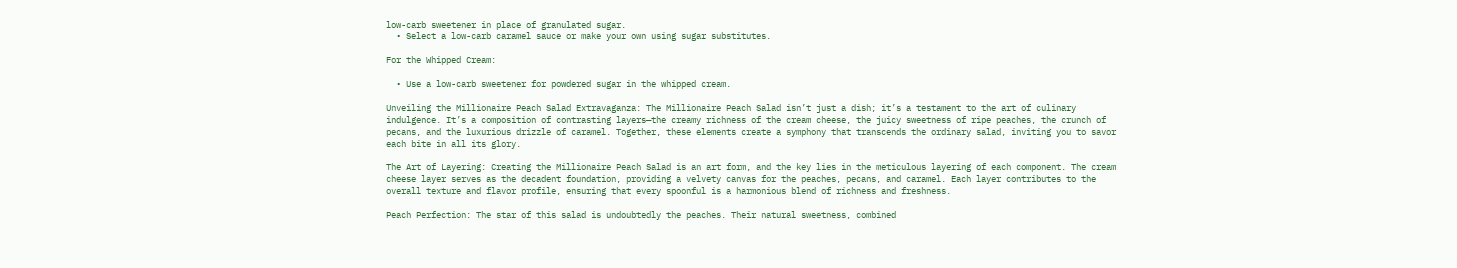low-carb sweetener in place of granulated sugar.
  • Select a low-carb caramel sauce or make your own using sugar substitutes.

For the Whipped Cream:

  • Use a low-carb sweetener for powdered sugar in the whipped cream.

Unveiling the Millionaire Peach Salad Extravaganza: The Millionaire Peach Salad isn’t just a dish; it’s a testament to the art of culinary indulgence. It’s a composition of contrasting layers—the creamy richness of the cream cheese, the juicy sweetness of ripe peaches, the crunch of pecans, and the luxurious drizzle of caramel. Together, these elements create a symphony that transcends the ordinary salad, inviting you to savor each bite in all its glory.

The Art of Layering: Creating the Millionaire Peach Salad is an art form, and the key lies in the meticulous layering of each component. The cream cheese layer serves as the decadent foundation, providing a velvety canvas for the peaches, pecans, and caramel. Each layer contributes to the overall texture and flavor profile, ensuring that every spoonful is a harmonious blend of richness and freshness.

Peach Perfection: The star of this salad is undoubtedly the peaches. Their natural sweetness, combined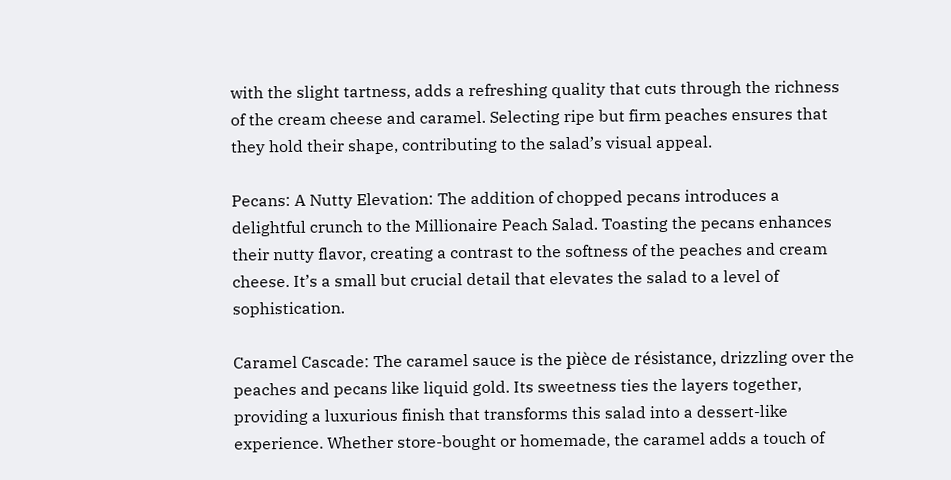with the slight tartness, adds a refreshing quality that cuts through the richness of the cream cheese and caramel. Selecting ripe but firm peaches ensures that they hold their shape, contributing to the salad’s visual appeal.

Pecans: A Nutty Elevation: The addition of chopped pecans introduces a delightful crunch to the Millionaire Peach Salad. Toasting the pecans enhances their nutty flavor, creating a contrast to the softness of the peaches and cream cheese. It’s a small but crucial detail that elevates the salad to a level of sophistication.

Caramel Cascade: The caramel sauce is the pièce de résistance, drizzling over the peaches and pecans like liquid gold. Its sweetness ties the layers together, providing a luxurious finish that transforms this salad into a dessert-like experience. Whether store-bought or homemade, the caramel adds a touch of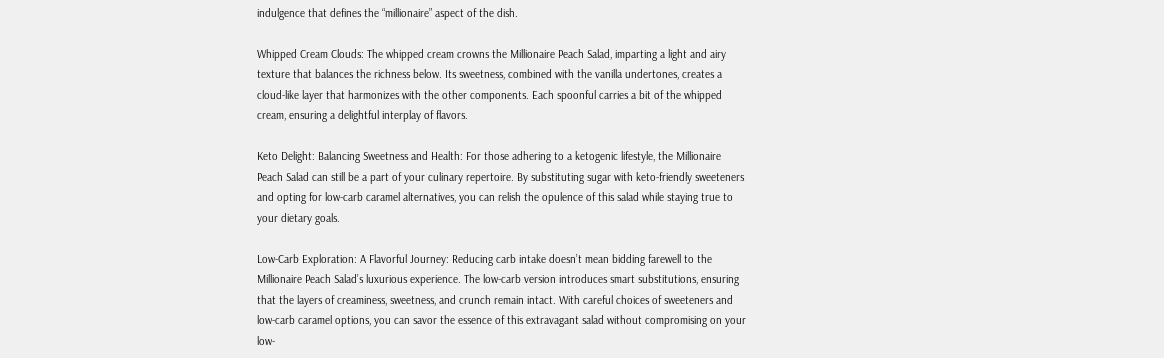indulgence that defines the “millionaire” aspect of the dish.

Whipped Cream Clouds: The whipped cream crowns the Millionaire Peach Salad, imparting a light and airy texture that balances the richness below. Its sweetness, combined with the vanilla undertones, creates a cloud-like layer that harmonizes with the other components. Each spoonful carries a bit of the whipped cream, ensuring a delightful interplay of flavors.

Keto Delight: Balancing Sweetness and Health: For those adhering to a ketogenic lifestyle, the Millionaire Peach Salad can still be a part of your culinary repertoire. By substituting sugar with keto-friendly sweeteners and opting for low-carb caramel alternatives, you can relish the opulence of this salad while staying true to your dietary goals.

Low-Carb Exploration: A Flavorful Journey: Reducing carb intake doesn’t mean bidding farewell to the Millionaire Peach Salad’s luxurious experience. The low-carb version introduces smart substitutions, ensuring that the layers of creaminess, sweetness, and crunch remain intact. With careful choices of sweeteners and low-carb caramel options, you can savor the essence of this extravagant salad without compromising on your low-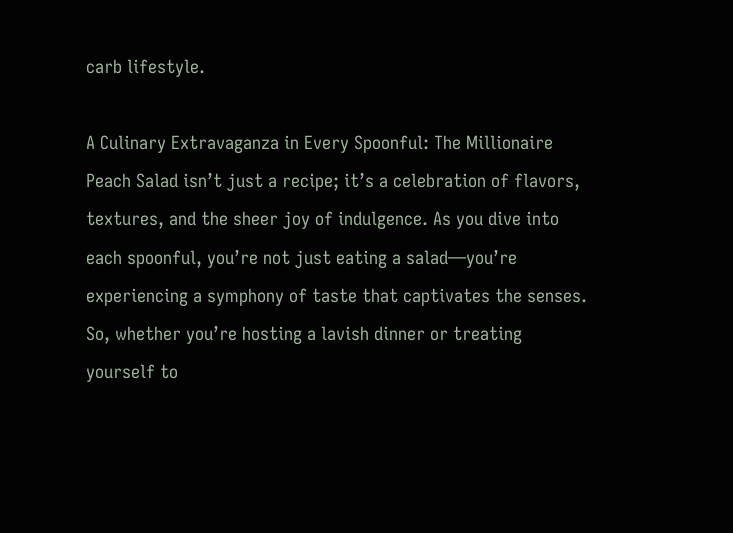carb lifestyle.

A Culinary Extravaganza in Every Spoonful: The Millionaire Peach Salad isn’t just a recipe; it’s a celebration of flavors, textures, and the sheer joy of indulgence. As you dive into each spoonful, you’re not just eating a salad—you’re experiencing a symphony of taste that captivates the senses. So, whether you’re hosting a lavish dinner or treating yourself to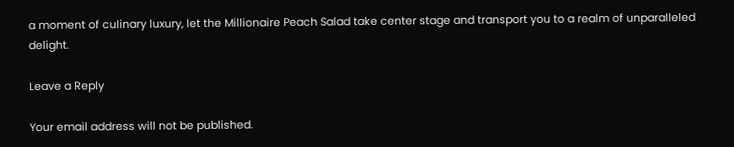a moment of culinary luxury, let the Millionaire Peach Salad take center stage and transport you to a realm of unparalleled delight.

Leave a Reply

Your email address will not be published.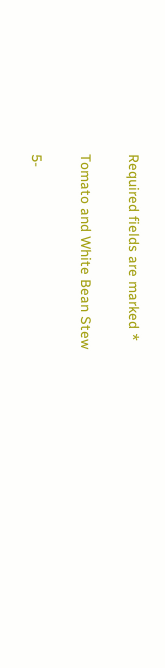Required fields are marked *

Tomato and White Bean Stew

5-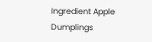Ingredient Apple Dumplings